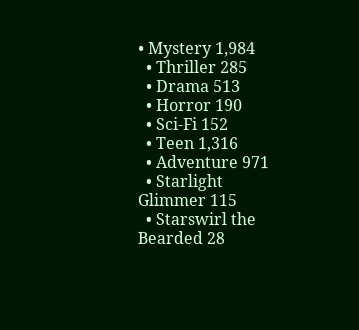• Mystery 1,984
  • Thriller 285
  • Drama 513
  • Horror 190
  • Sci-Fi 152
  • Teen 1,316
  • Adventure 971
  • Starlight Glimmer 115
  • Starswirl the Bearded 28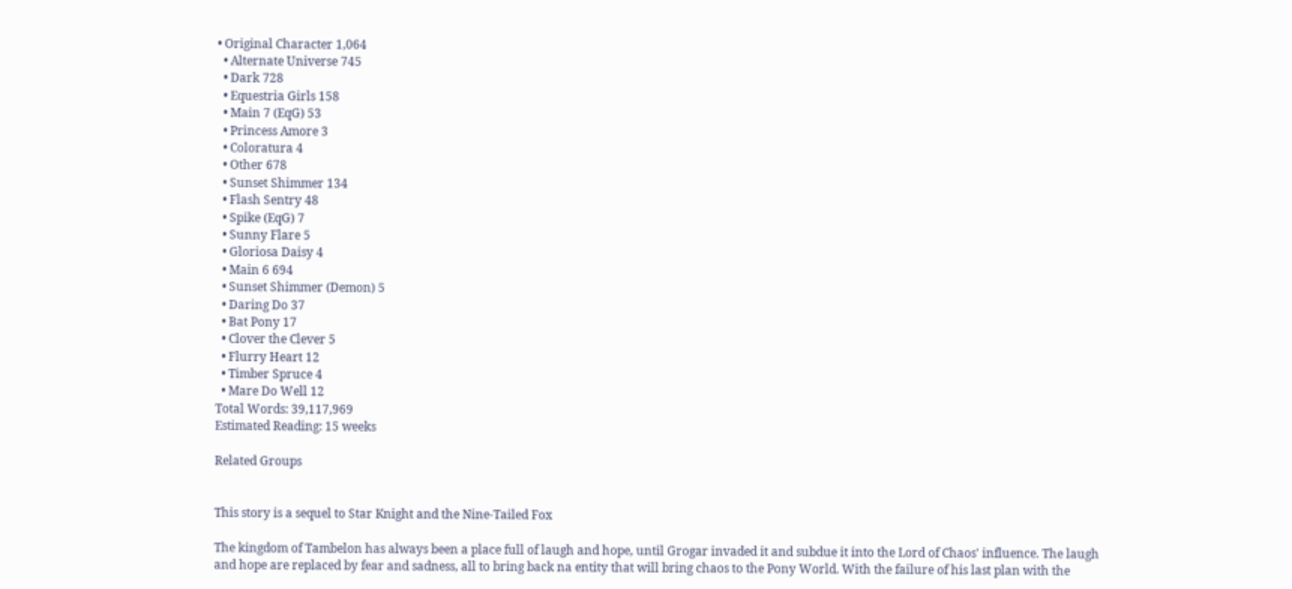• Original Character 1,064
  • Alternate Universe 745
  • Dark 728
  • Equestria Girls 158
  • Main 7 (EqG) 53
  • Princess Amore 3
  • Coloratura 4
  • Other 678
  • Sunset Shimmer 134
  • Flash Sentry 48
  • Spike (EqG) 7
  • Sunny Flare 5
  • Gloriosa Daisy 4
  • Main 6 694
  • Sunset Shimmer (Demon) 5
  • Daring Do 37
  • Bat Pony 17
  • Clover the Clever 5
  • Flurry Heart 12
  • Timber Spruce 4
  • Mare Do Well 12
Total Words: 39,117,969
Estimated Reading: 15 weeks

Related Groups


This story is a sequel to Star Knight and the Nine-Tailed Fox

The kingdom of Tambelon has always been a place full of laugh and hope, until Grogar invaded it and subdue it into the Lord of Chaos' influence. The laugh and hope are replaced by fear and sadness, all to bring back na entity that will bring chaos to the Pony World. With the failure of his last plan with the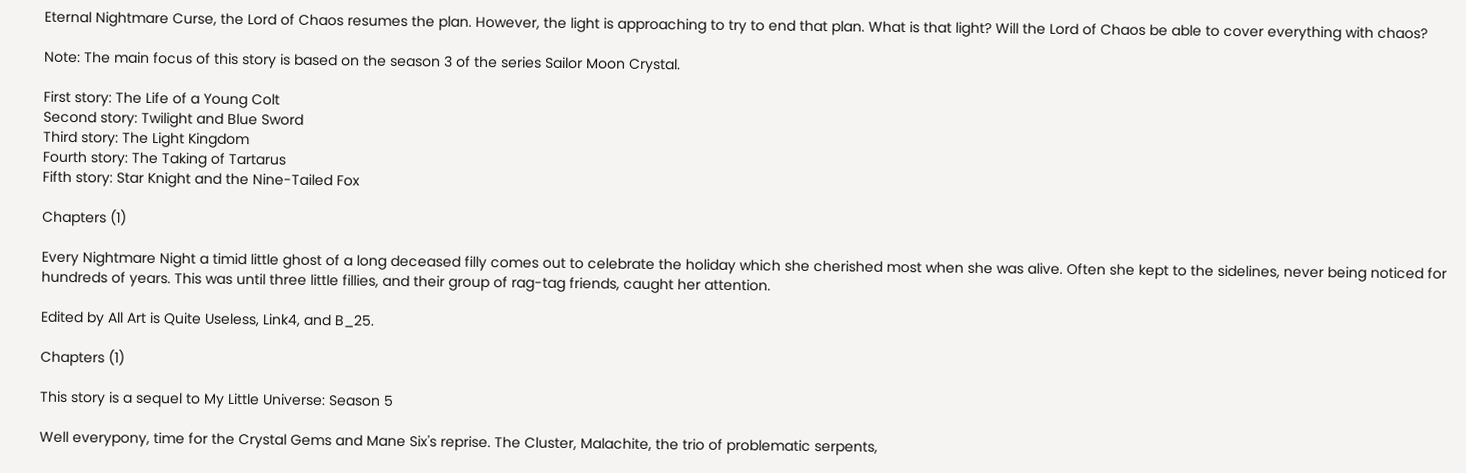Eternal Nightmare Curse, the Lord of Chaos resumes the plan. However, the light is approaching to try to end that plan. What is that light? Will the Lord of Chaos be able to cover everything with chaos?

Note: The main focus of this story is based on the season 3 of the series Sailor Moon Crystal.

First story: The Life of a Young Colt
Second story: Twilight and Blue Sword
Third story: The Light Kingdom
Fourth story: The Taking of Tartarus
Fifth story: Star Knight and the Nine-Tailed Fox

Chapters (1)

Every Nightmare Night a timid little ghost of a long deceased filly comes out to celebrate the holiday which she cherished most when she was alive. Often she kept to the sidelines, never being noticed for hundreds of years. This was until three little fillies, and their group of rag-tag friends, caught her attention.

Edited by All Art is Quite Useless, Link4, and B_25.

Chapters (1)

This story is a sequel to My Little Universe: Season 5

Well everypony, time for the Crystal Gems and Mane Six's reprise. The Cluster, Malachite, the trio of problematic serpents,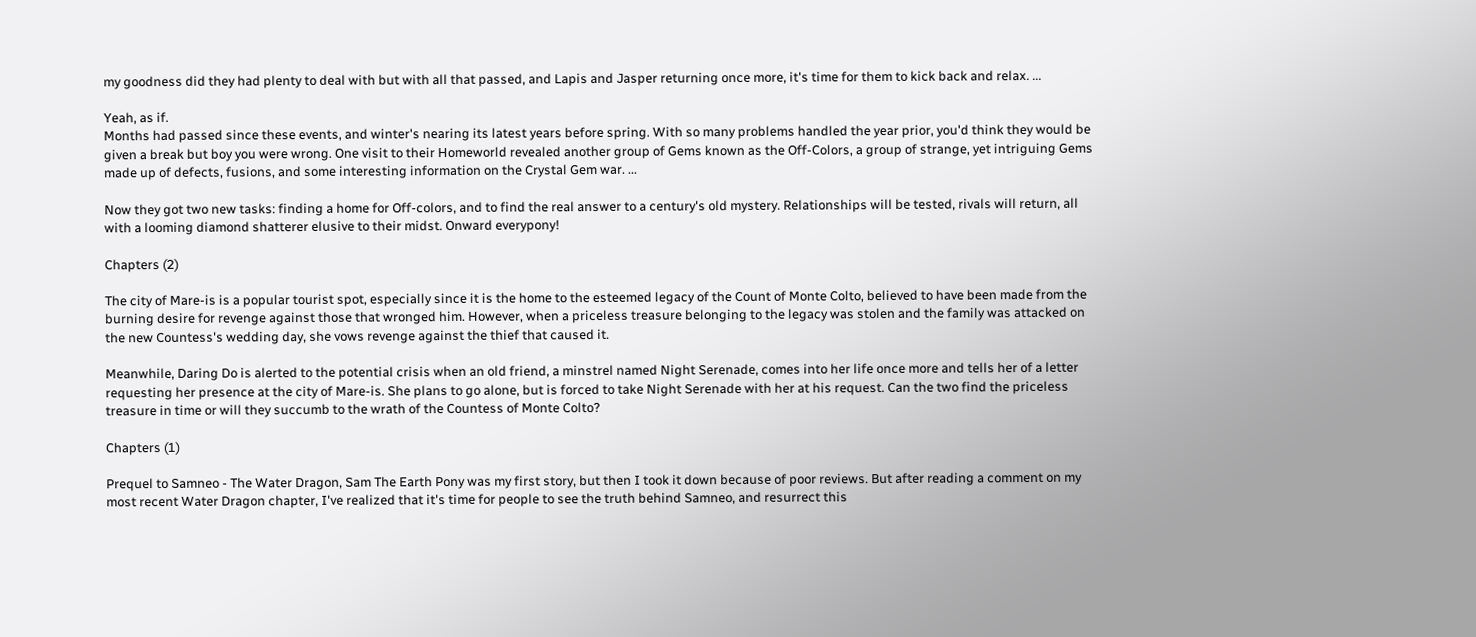my goodness did they had plenty to deal with but with all that passed, and Lapis and Jasper returning once more, it's time for them to kick back and relax. ...

Yeah, as if.
Months had passed since these events, and winter's nearing its latest years before spring. With so many problems handled the year prior, you'd think they would be given a break but boy you were wrong. One visit to their Homeworld revealed another group of Gems known as the Off-Colors, a group of strange, yet intriguing Gems made up of defects, fusions, and some interesting information on the Crystal Gem war. ...

Now they got two new tasks: finding a home for Off-colors, and to find the real answer to a century's old mystery. Relationships will be tested, rivals will return, all with a looming diamond shatterer elusive to their midst. Onward everypony!

Chapters (2)

The city of Mare-is is a popular tourist spot, especially since it is the home to the esteemed legacy of the Count of Monte Colto, believed to have been made from the burning desire for revenge against those that wronged him. However, when a priceless treasure belonging to the legacy was stolen and the family was attacked on the new Countess's wedding day, she vows revenge against the thief that caused it.

Meanwhile, Daring Do is alerted to the potential crisis when an old friend, a minstrel named Night Serenade, comes into her life once more and tells her of a letter requesting her presence at the city of Mare-is. She plans to go alone, but is forced to take Night Serenade with her at his request. Can the two find the priceless treasure in time or will they succumb to the wrath of the Countess of Monte Colto?

Chapters (1)

Prequel to Samneo - The Water Dragon, Sam The Earth Pony was my first story, but then I took it down because of poor reviews. But after reading a comment on my most recent Water Dragon chapter, I've realized that it's time for people to see the truth behind Samneo, and resurrect this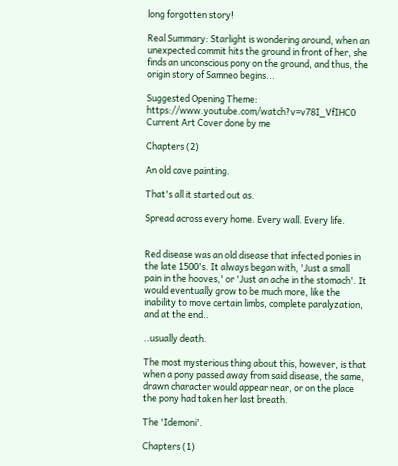long forgotten story!

Real Summary: Starlight is wondering around, when an unexpected commit hits the ground in front of her, she finds an unconscious pony on the ground, and thus, the origin story of Samneo begins...

Suggested Opening Theme: https://www.youtube.com/watch?v=v78I_VfIHC0
Current Art Cover done by me

Chapters (2)

An old cave painting.

That's all it started out as.

Spread across every home. Every wall. Every life.


Red disease was an old disease that infected ponies in the late 1500's. It always began with, 'Just a small pain in the hooves,' or 'Just an ache in the stomach'. It would eventually grow to be much more, like the inability to move certain limbs, complete paralyzation, and at the end..

..usually death.

The most mysterious thing about this, however, is that when a pony passed away from said disease, the same, drawn character would appear near, or on the place the pony had taken her last breath.

The 'Idemoni'.

Chapters (1)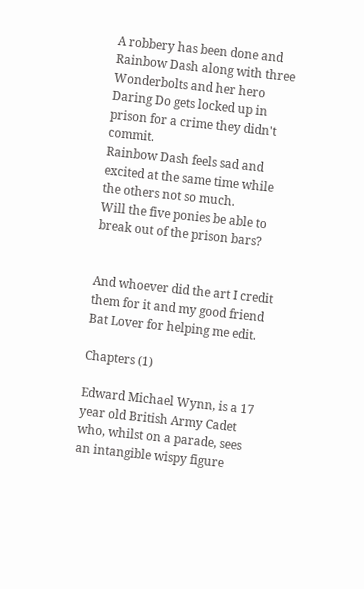A robbery has been done and Rainbow Dash along with three Wonderbolts and her hero Daring Do gets locked up in prison for a crime they didn't commit.
Rainbow Dash feels sad and excited at the same time while the others not so much.
Will the five ponies be able to break out of the prison bars?


And whoever did the art I credit them for it and my good friend Bat Lover for helping me edit.

Chapters (1)

Edward Michael Wynn, is a 17 year old British Army Cadet who, whilst on a parade, sees an intangible wispy figure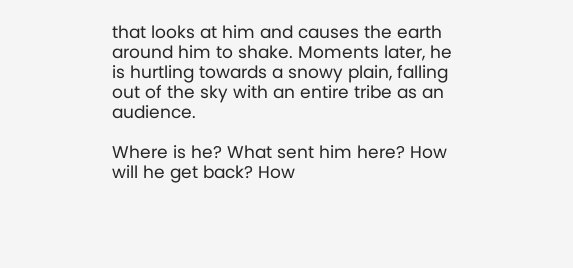that looks at him and causes the earth around him to shake. Moments later, he is hurtling towards a snowy plain, falling out of the sky with an entire tribe as an audience.

Where is he? What sent him here? How will he get back? How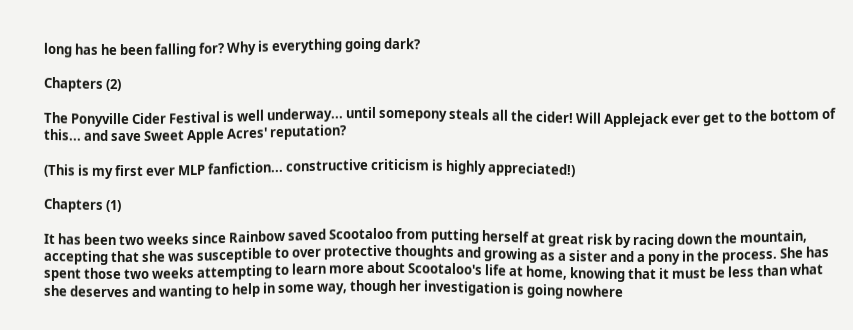long has he been falling for? Why is everything going dark?

Chapters (2)

The Ponyville Cider Festival is well underway... until somepony steals all the cider! Will Applejack ever get to the bottom of this... and save Sweet Apple Acres' reputation?

(This is my first ever MLP fanfiction... constructive criticism is highly appreciated!)

Chapters (1)

It has been two weeks since Rainbow saved Scootaloo from putting herself at great risk by racing down the mountain, accepting that she was susceptible to over protective thoughts and growing as a sister and a pony in the process. She has spent those two weeks attempting to learn more about Scootaloo's life at home, knowing that it must be less than what she deserves and wanting to help in some way, though her investigation is going nowhere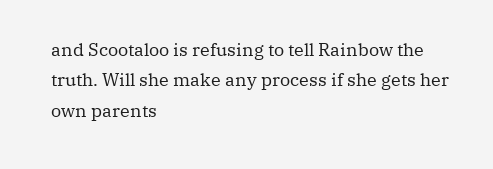and Scootaloo is refusing to tell Rainbow the truth. Will she make any process if she gets her own parents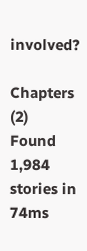involved?

Chapters (2)
Found 1,984 stories in 74ms